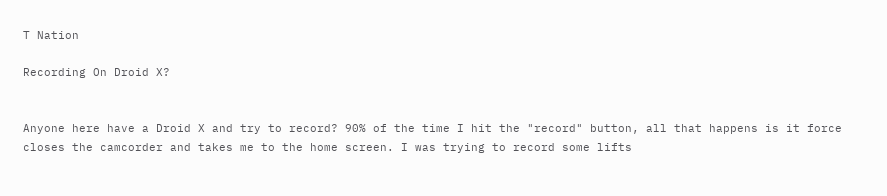T Nation

Recording On Droid X?


Anyone here have a Droid X and try to record? 90% of the time I hit the "record" button, all that happens is it force closes the camcorder and takes me to the home screen. I was trying to record some lifts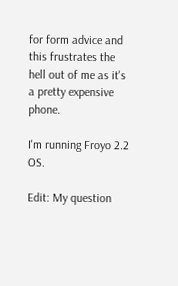for form advice and this frustrates the hell out of me as it's a pretty expensive phone.

I'm running Froyo 2.2 OS.

Edit: My question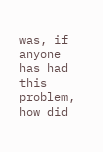was, if anyone has had this problem, how did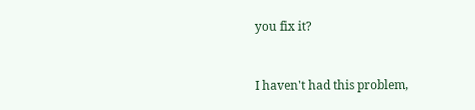you fix it?


I haven't had this problem,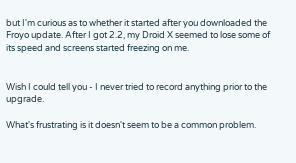but I'm curious as to whether it started after you downloaded the Froyo update. After I got 2.2, my Droid X seemed to lose some of its speed and screens started freezing on me.


Wish I could tell you - I never tried to record anything prior to the upgrade.

What's frustrating is it doesn't seem to be a common problem.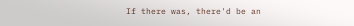If there was, there'd be an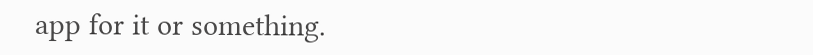app for it or something.